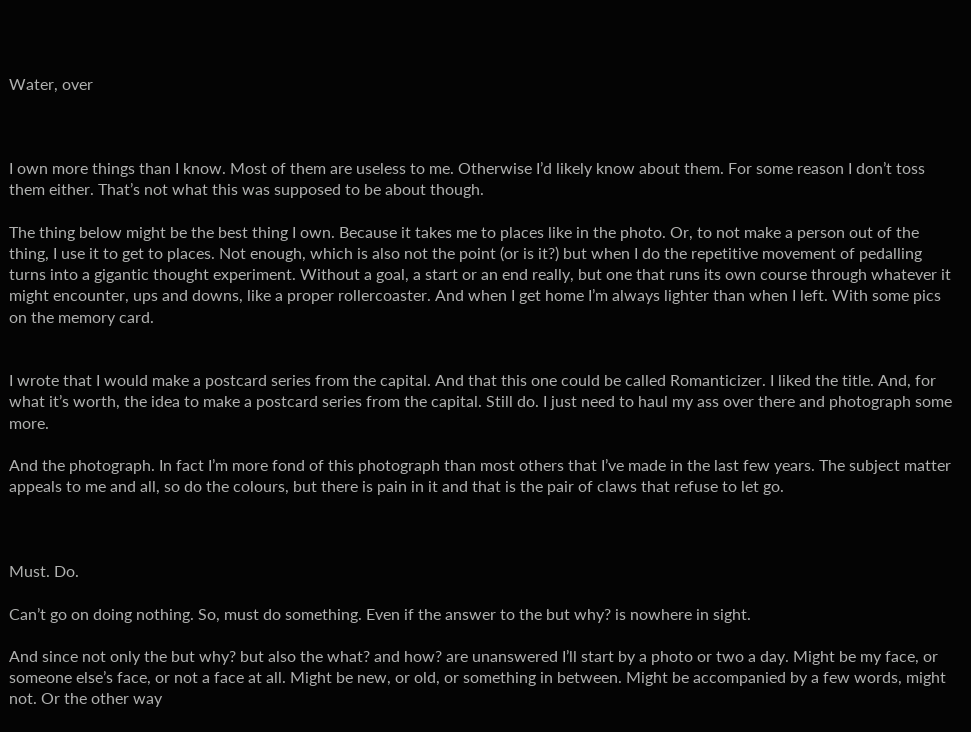Water, over



I own more things than I know. Most of them are useless to me. Otherwise I’d likely know about them. For some reason I don’t toss them either. That’s not what this was supposed to be about though.

The thing below might be the best thing I own. Because it takes me to places like in the photo. Or, to not make a person out of the thing, I use it to get to places. Not enough, which is also not the point (or is it?) but when I do the repetitive movement of pedalling turns into a gigantic thought experiment. Without a goal, a start or an end really, but one that runs its own course through whatever it might encounter, ups and downs, like a proper rollercoaster. And when I get home I’m always lighter than when I left. With some pics on the memory card.


I wrote that I would make a postcard series from the capital. And that this one could be called Romanticizer. I liked the title. And, for what it’s worth, the idea to make a postcard series from the capital. Still do. I just need to haul my ass over there and photograph some more.

And the photograph. In fact I’m more fond of this photograph than most others that I’ve made in the last few years. The subject matter appeals to me and all, so do the colours, but there is pain in it and that is the pair of claws that refuse to let go.



Must. Do.

Can’t go on doing nothing. So, must do something. Even if the answer to the but why? is nowhere in sight.

And since not only the but why? but also the what? and how? are unanswered I’ll start by a photo or two a day. Might be my face, or someone else’s face, or not a face at all. Might be new, or old, or something in between. Might be accompanied by a few words, might not. Or the other way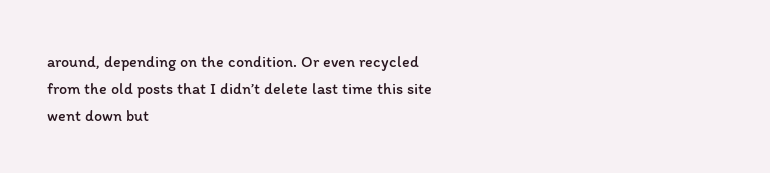around, depending on the condition. Or even recycled from the old posts that I didn’t delete last time this site went down but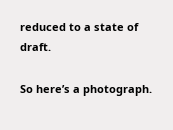reduced to a state of draft.

So here’s a photograph.